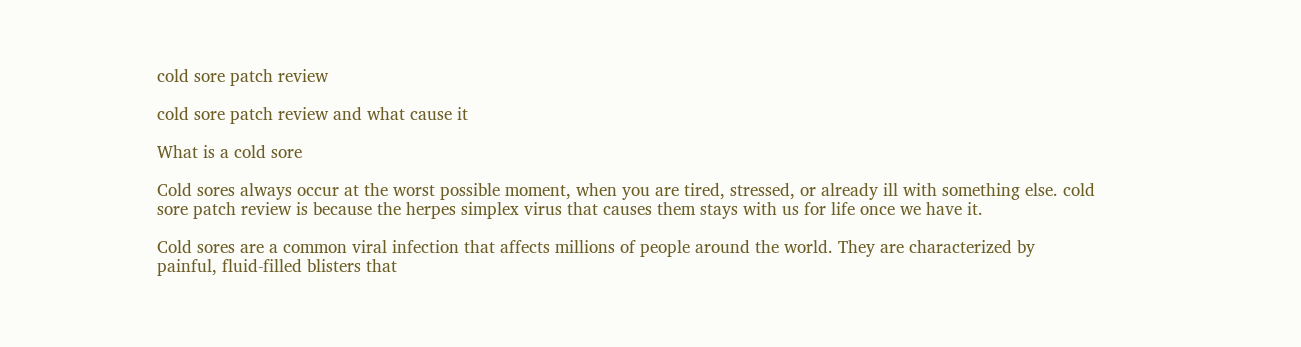cold sore patch review

cold sore patch review and what cause it

What is a cold sore

Cold sores always occur at the worst possible moment, when you are tired, stressed, or already ill with something else. cold sore patch review is because the herpes simplex virus that causes them stays with us for life once we have it.

Cold sores are a common viral infection that affects millions of people around the world. They are characterized by painful, fluid-filled blisters that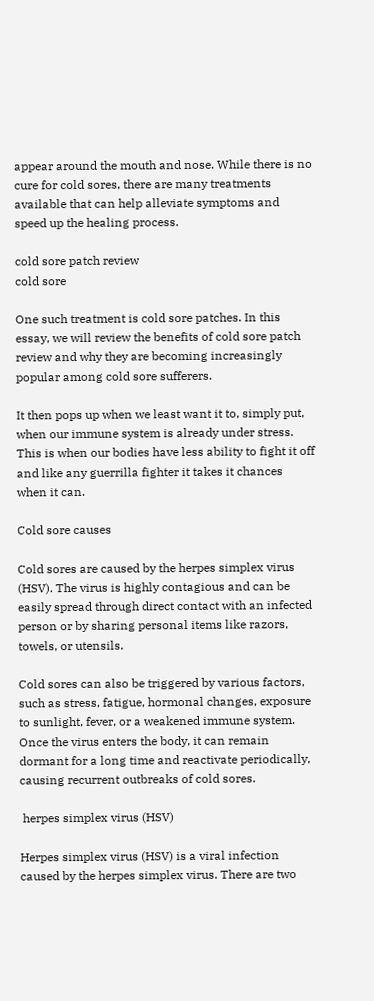appear around the mouth and nose. While there is no cure for cold sores, there are many treatments available that can help alleviate symptoms and speed up the healing process.

cold sore patch review
cold sore

One such treatment is cold sore patches. In this essay, we will review the benefits of cold sore patch review and why they are becoming increasingly popular among cold sore sufferers.

It then pops up when we least want it to, simply put, when our immune system is already under stress. This is when our bodies have less ability to fight it off and like any guerrilla fighter it takes it chances when it can.

Cold sore causes

Cold sores are caused by the herpes simplex virus (HSV). The virus is highly contagious and can be easily spread through direct contact with an infected person or by sharing personal items like razors, towels, or utensils.

Cold sores can also be triggered by various factors, such as stress, fatigue, hormonal changes, exposure to sunlight, fever, or a weakened immune system. Once the virus enters the body, it can remain dormant for a long time and reactivate periodically, causing recurrent outbreaks of cold sores.

 herpes simplex virus (HSV)

Herpes simplex virus (HSV) is a viral infection caused by the herpes simplex virus. There are two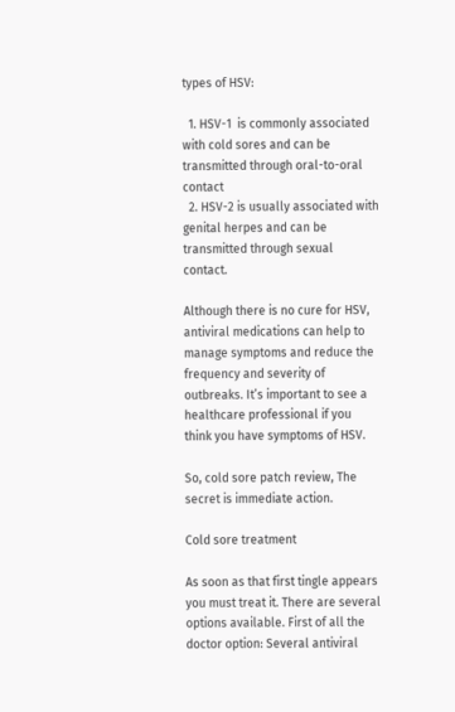types of HSV:

  1. HSV-1  is commonly associated with cold sores and can be transmitted through oral-to-oral contact
  2. HSV-2 is usually associated with genital herpes and can be transmitted through sexual contact.

Although there is no cure for HSV, antiviral medications can help to manage symptoms and reduce the frequency and severity of outbreaks. It’s important to see a healthcare professional if you think you have symptoms of HSV.

So, cold sore patch review, The secret is immediate action.

Cold sore treatment

As soon as that first tingle appears you must treat it. There are several options available. First of all the doctor option: Several antiviral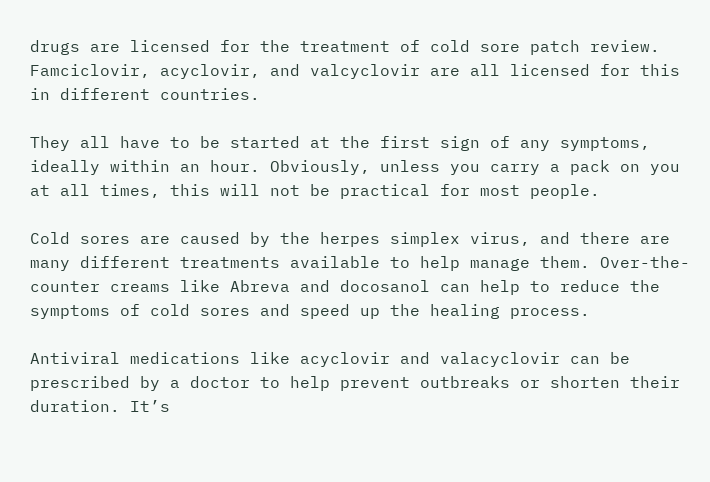drugs are licensed for the treatment of cold sore patch review. Famciclovir, acyclovir, and valcyclovir are all licensed for this in different countries.

They all have to be started at the first sign of any symptoms, ideally within an hour. Obviously, unless you carry a pack on you at all times, this will not be practical for most people.

Cold sores are caused by the herpes simplex virus, and there are many different treatments available to help manage them. Over-the-counter creams like Abreva and docosanol can help to reduce the symptoms of cold sores and speed up the healing process.

Antiviral medications like acyclovir and valacyclovir can be prescribed by a doctor to help prevent outbreaks or shorten their duration. It’s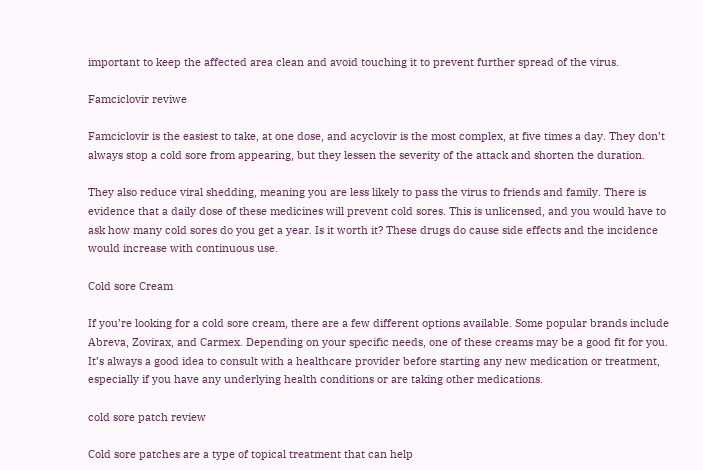important to keep the affected area clean and avoid touching it to prevent further spread of the virus.

Famciclovir reviwe

Famciclovir is the easiest to take, at one dose, and acyclovir is the most complex, at five times a day. They don’t always stop a cold sore from appearing, but they lessen the severity of the attack and shorten the duration.

They also reduce viral shedding, meaning you are less likely to pass the virus to friends and family. There is evidence that a daily dose of these medicines will prevent cold sores. This is unlicensed, and you would have to ask how many cold sores do you get a year. Is it worth it? These drugs do cause side effects and the incidence would increase with continuous use.

Cold sore Cream

If you’re looking for a cold sore cream, there are a few different options available. Some popular brands include Abreva, Zovirax, and Carmex. Depending on your specific needs, one of these creams may be a good fit for you. It’s always a good idea to consult with a healthcare provider before starting any new medication or treatment, especially if you have any underlying health conditions or are taking other medications.

cold sore patch review

Cold sore patches are a type of topical treatment that can help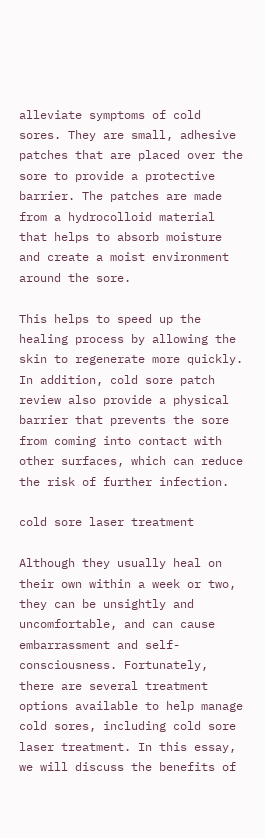alleviate symptoms of cold sores. They are small, adhesive patches that are placed over the sore to provide a protective barrier. The patches are made from a hydrocolloid material that helps to absorb moisture and create a moist environment around the sore.

This helps to speed up the healing process by allowing the skin to regenerate more quickly. In addition, cold sore patch review also provide a physical barrier that prevents the sore from coming into contact with other surfaces, which can reduce the risk of further infection.

cold sore laser treatment

Although they usually heal on their own within a week or two, they can be unsightly and uncomfortable, and can cause embarrassment and self-consciousness. Fortunately, there are several treatment options available to help manage cold sores, including cold sore laser treatment. In this essay, we will discuss the benefits of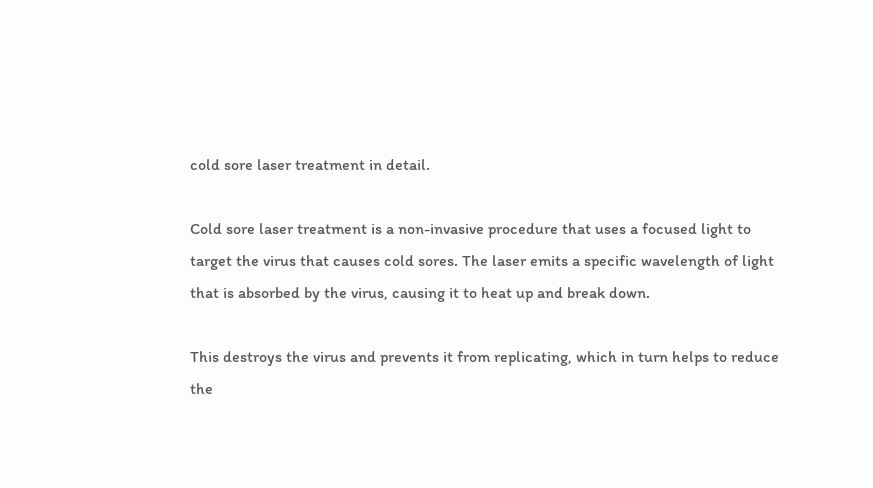cold sore laser treatment in detail.

Cold sore laser treatment is a non-invasive procedure that uses a focused light to target the virus that causes cold sores. The laser emits a specific wavelength of light that is absorbed by the virus, causing it to heat up and break down.

This destroys the virus and prevents it from replicating, which in turn helps to reduce the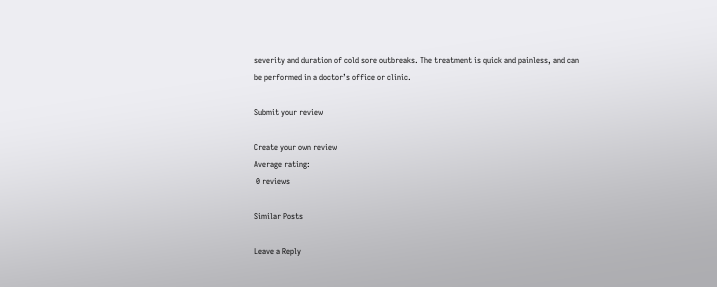severity and duration of cold sore outbreaks. The treatment is quick and painless, and can be performed in a doctor’s office or clinic.

Submit your review

Create your own review
Average rating:
 0 reviews

Similar Posts

Leave a Reply